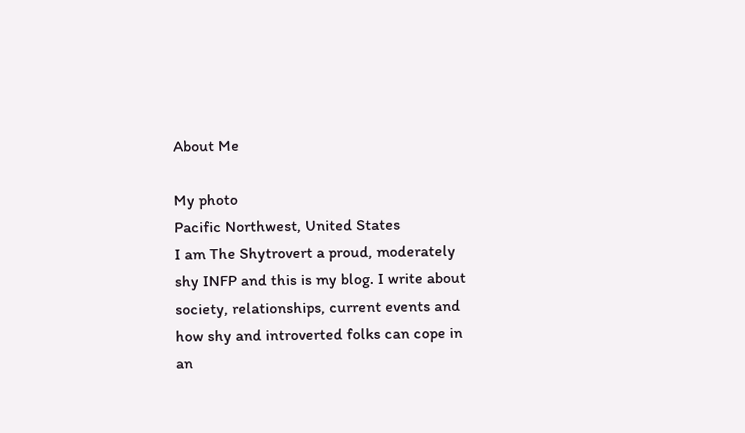About Me

My photo
Pacific Northwest, United States
I am The Shytrovert a proud, moderately shy INFP and this is my blog. I write about society, relationships, current events and how shy and introverted folks can cope in an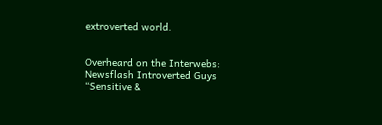extroverted world.


Overheard on the Interwebs: Newsflash Introverted Guys “Sensitive &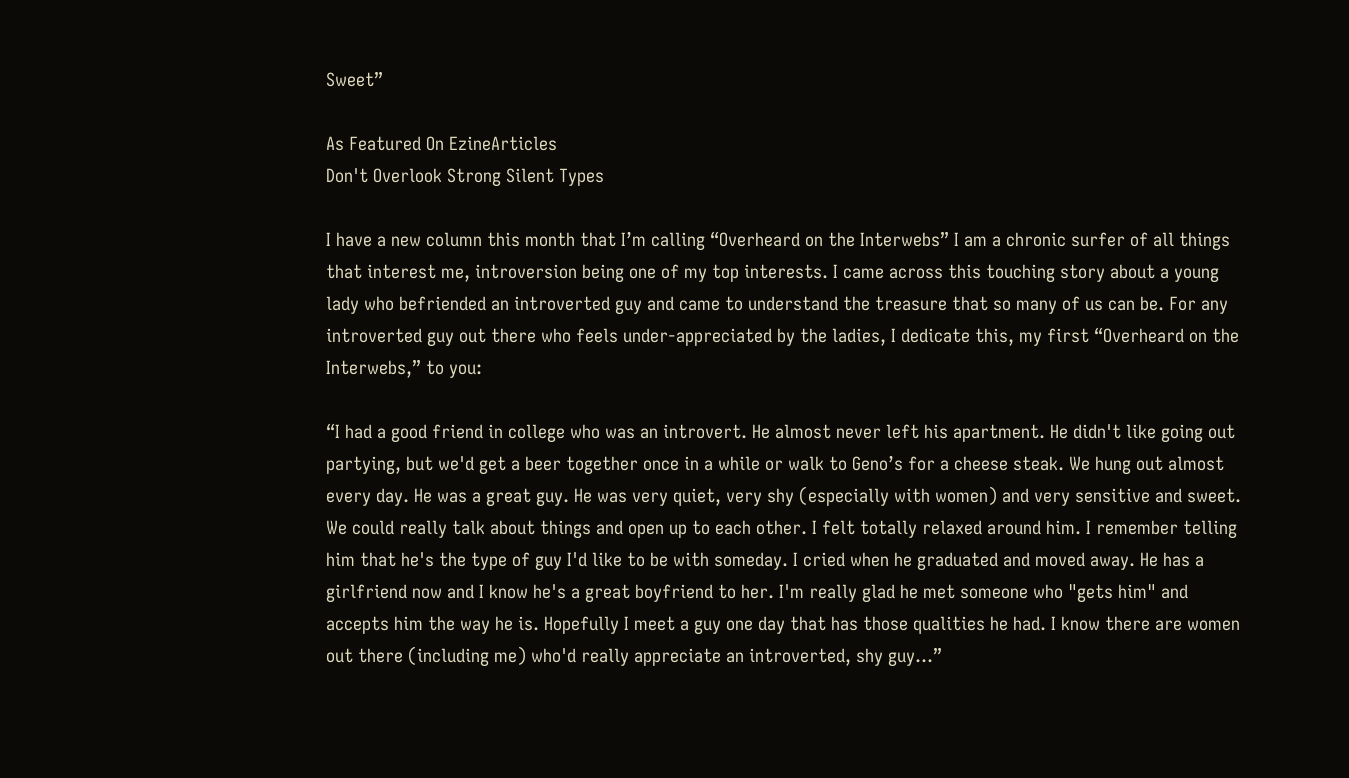Sweet”

As Featured On EzineArticles
Don't Overlook Strong Silent Types

I have a new column this month that I’m calling “Overheard on the Interwebs” I am a chronic surfer of all things that interest me, introversion being one of my top interests. I came across this touching story about a young lady who befriended an introverted guy and came to understand the treasure that so many of us can be. For any introverted guy out there who feels under-appreciated by the ladies, I dedicate this, my first “Overheard on the Interwebs,” to you:

“I had a good friend in college who was an introvert. He almost never left his apartment. He didn't like going out partying, but we'd get a beer together once in a while or walk to Geno’s for a cheese steak. We hung out almost every day. He was a great guy. He was very quiet, very shy (especially with women) and very sensitive and sweet. We could really talk about things and open up to each other. I felt totally relaxed around him. I remember telling him that he's the type of guy I'd like to be with someday. I cried when he graduated and moved away. He has a girlfriend now and I know he's a great boyfriend to her. I'm really glad he met someone who "gets him" and accepts him the way he is. Hopefully I meet a guy one day that has those qualities he had. I know there are women out there (including me) who'd really appreciate an introverted, shy guy...”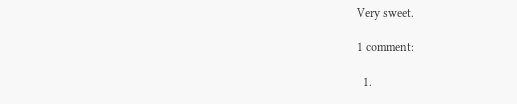Very sweet.

1 comment:

  1.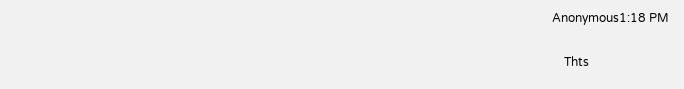Anonymous1:18 PM

    Thts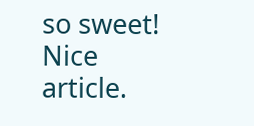so sweet! Nice article.